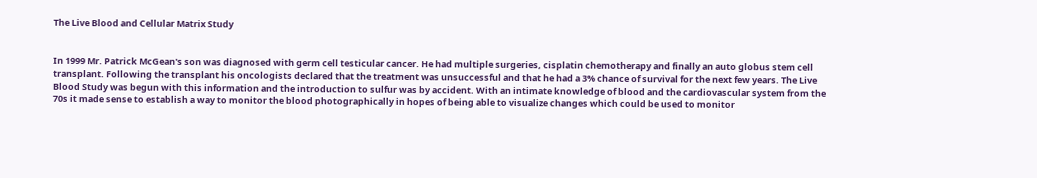The Live Blood and Cellular Matrix Study


In 1999 Mr. Patrick McGean's son was diagnosed with germ cell testicular cancer. He had multiple surgeries, cisplatin chemotherapy and finally an auto globus stem cell transplant. Following the transplant his oncologists declared that the treatment was unsuccessful and that he had a 3% chance of survival for the next few years. The Live Blood Study was begun with this information and the introduction to sulfur was by accident. With an intimate knowledge of blood and the cardiovascular system from the 70s it made sense to establish a way to monitor the blood photographically in hopes of being able to visualize changes which could be used to monitor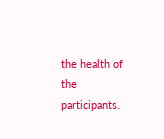the health of the participants.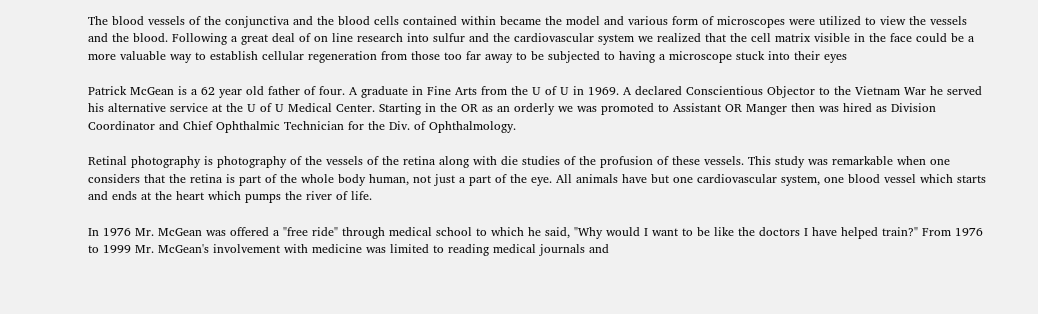The blood vessels of the conjunctiva and the blood cells contained within became the model and various form of microscopes were utilized to view the vessels and the blood. Following a great deal of on line research into sulfur and the cardiovascular system we realized that the cell matrix visible in the face could be a more valuable way to establish cellular regeneration from those too far away to be subjected to having a microscope stuck into their eyes

Patrick McGean is a 62 year old father of four. A graduate in Fine Arts from the U of U in 1969. A declared Conscientious Objector to the Vietnam War he served his alternative service at the U of U Medical Center. Starting in the OR as an orderly we was promoted to Assistant OR Manger then was hired as Division Coordinator and Chief Ophthalmic Technician for the Div. of Ophthalmology.

Retinal photography is photography of the vessels of the retina along with die studies of the profusion of these vessels. This study was remarkable when one considers that the retina is part of the whole body human, not just a part of the eye. All animals have but one cardiovascular system, one blood vessel which starts and ends at the heart which pumps the river of life.

In 1976 Mr. McGean was offered a "free ride" through medical school to which he said, "Why would I want to be like the doctors I have helped train?" From 1976 to 1999 Mr. McGean's involvement with medicine was limited to reading medical journals and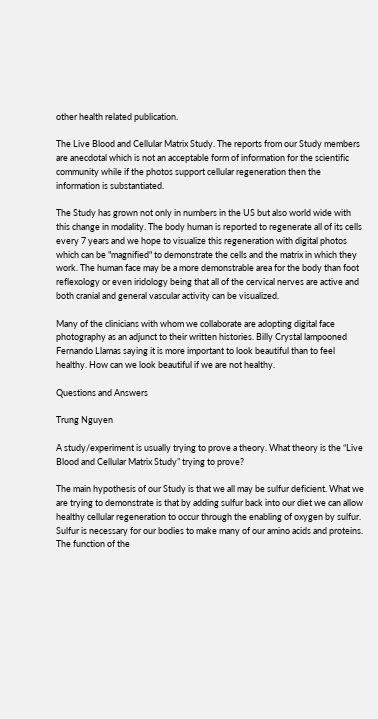other health related publication.

The Live Blood and Cellular Matrix Study. The reports from our Study members are anecdotal which is not an acceptable form of information for the scientific community while if the photos support cellular regeneration then the information is substantiated.

The Study has grown not only in numbers in the US but also world wide with this change in modality. The body human is reported to regenerate all of its cells every 7 years and we hope to visualize this regeneration with digital photos which can be "magnified" to demonstrate the cells and the matrix in which they work. The human face may be a more demonstrable area for the body than foot reflexology or even iridology being that all of the cervical nerves are active and both cranial and general vascular activity can be visualized.

Many of the clinicians with whom we collaborate are adopting digital face photography as an adjunct to their written histories. Billy Crystal lampooned Fernando Llamas saying it is more important to look beautiful than to feel healthy. How can we look beautiful if we are not healthy.

Questions and Answers

Trung Nguyen

A study/experiment is usually trying to prove a theory. What theory is the “Live Blood and Cellular Matrix Study” trying to prove?

The main hypothesis of our Study is that we all may be sulfur deficient. What we are trying to demonstrate is that by adding sulfur back into our diet we can allow healthy cellular regeneration to occur through the enabling of oxygen by sulfur. Sulfur is necessary for our bodies to make many of our amino acids and proteins. The function of the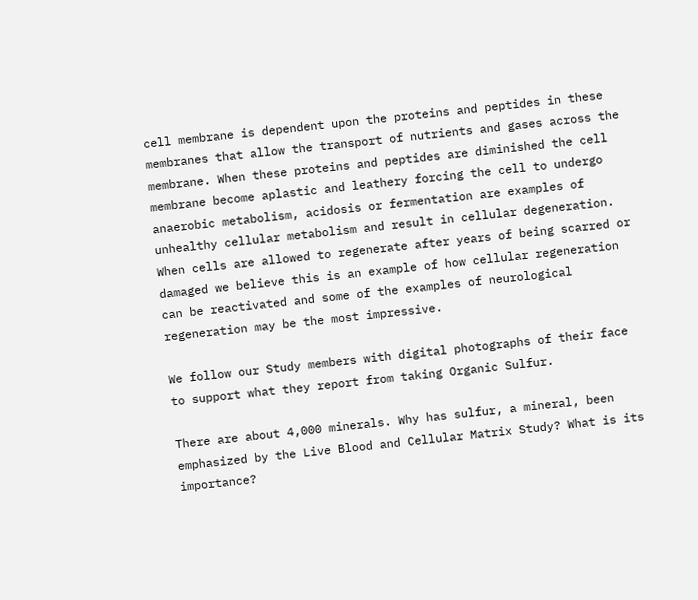cell membrane is dependent upon the proteins and peptides in these membranes that allow the transport of nutrients and gases across the membrane. When these proteins and peptides are diminished the cell membrane become aplastic and leathery forcing the cell to undergo anaerobic metabolism, acidosis or fermentation are examples of unhealthy cellular metabolism and result in cellular degeneration. When cells are allowed to regenerate after years of being scarred or damaged we believe this is an example of how cellular regeneration can be reactivated and some of the examples of neurological regeneration may be the most impressive.

We follow our Study members with digital photographs of their face to support what they report from taking Organic Sulfur.

There are about 4,000 minerals. Why has sulfur, a mineral, been emphasized by the Live Blood and Cellular Matrix Study? What is its importance?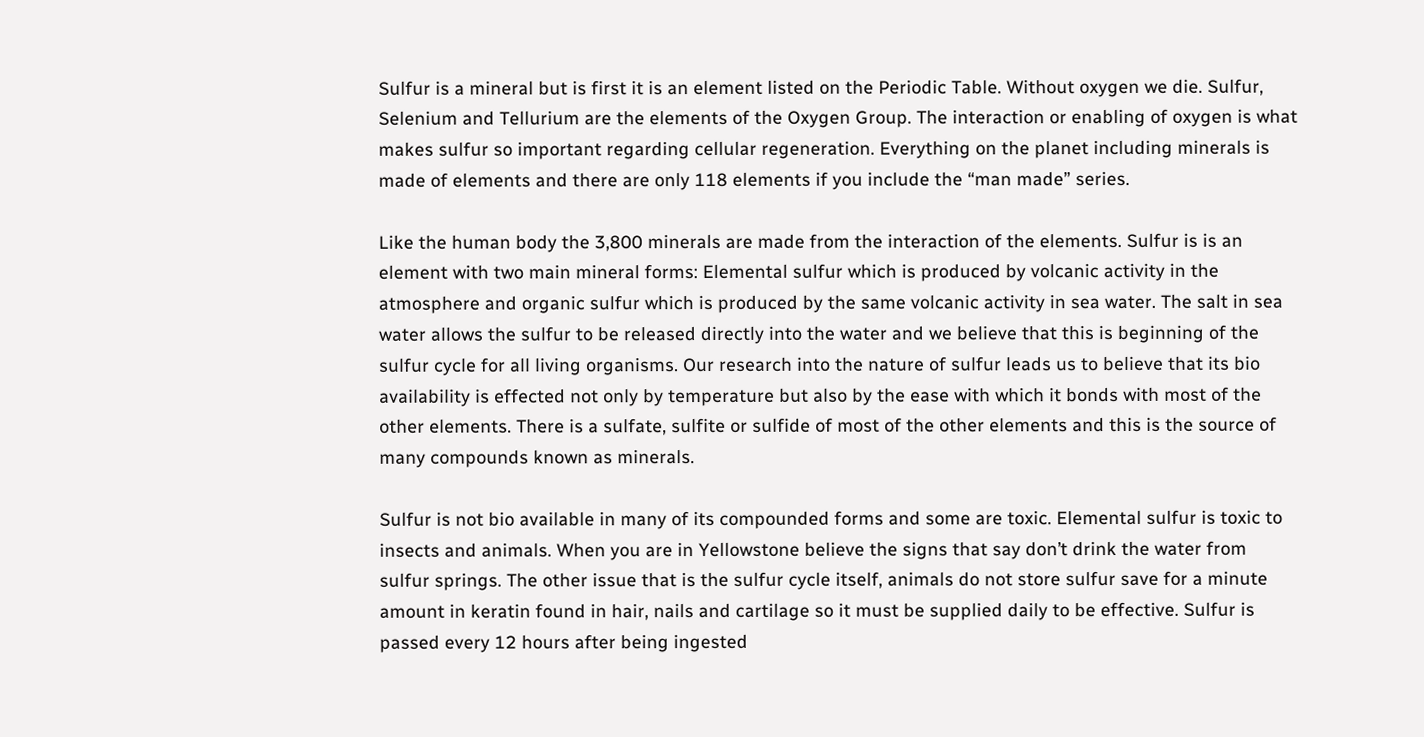Sulfur is a mineral but is first it is an element listed on the Periodic Table. Without oxygen we die. Sulfur, Selenium and Tellurium are the elements of the Oxygen Group. The interaction or enabling of oxygen is what makes sulfur so important regarding cellular regeneration. Everything on the planet including minerals is made of elements and there are only 118 elements if you include the “man made” series.

Like the human body the 3,800 minerals are made from the interaction of the elements. Sulfur is is an element with two main mineral forms: Elemental sulfur which is produced by volcanic activity in the atmosphere and organic sulfur which is produced by the same volcanic activity in sea water. The salt in sea water allows the sulfur to be released directly into the water and we believe that this is beginning of the sulfur cycle for all living organisms. Our research into the nature of sulfur leads us to believe that its bio availability is effected not only by temperature but also by the ease with which it bonds with most of the other elements. There is a sulfate, sulfite or sulfide of most of the other elements and this is the source of many compounds known as minerals.

Sulfur is not bio available in many of its compounded forms and some are toxic. Elemental sulfur is toxic to insects and animals. When you are in Yellowstone believe the signs that say don’t drink the water from sulfur springs. The other issue that is the sulfur cycle itself, animals do not store sulfur save for a minute amount in keratin found in hair, nails and cartilage so it must be supplied daily to be effective. Sulfur is passed every 12 hours after being ingested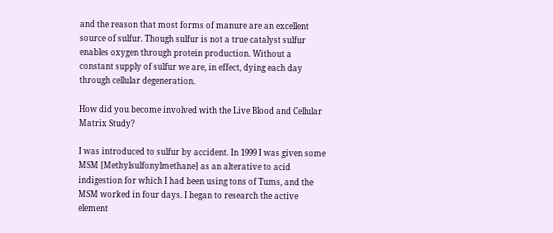and the reason that most forms of manure are an excellent source of sulfur. Though sulfur is not a true catalyst sulfur enables oxygen through protein production. Without a constant supply of sulfur we are, in effect, dying each day through cellular degeneration.

How did you become involved with the Live Blood and Cellular Matrix Study?

I was introduced to sulfur by accident. In 1999 I was given some MSM [Methylsulfonylmethane] as an alterative to acid indigestion for which I had been using tons of Tums, and the MSM worked in four days. I began to research the active element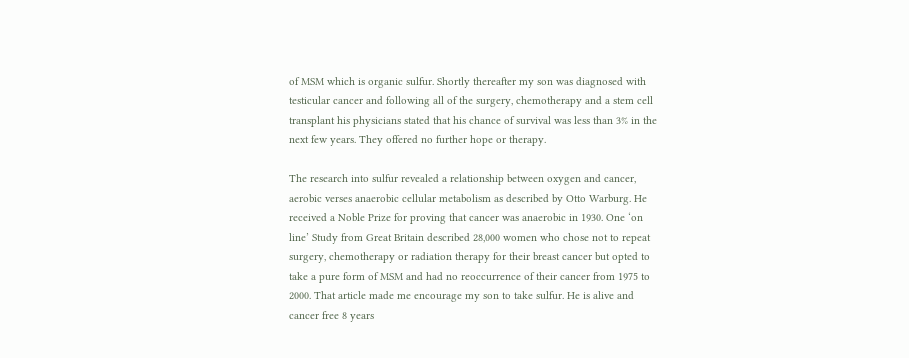of MSM which is organic sulfur. Shortly thereafter my son was diagnosed with testicular cancer and following all of the surgery, chemotherapy and a stem cell transplant his physicians stated that his chance of survival was less than 3% in the next few years. They offered no further hope or therapy.

The research into sulfur revealed a relationship between oxygen and cancer, aerobic verses anaerobic cellular metabolism as described by Otto Warburg. He received a Noble Prize for proving that cancer was anaerobic in 1930. One ‘on line’ Study from Great Britain described 28,000 women who chose not to repeat surgery, chemotherapy or radiation therapy for their breast cancer but opted to take a pure form of MSM and had no reoccurrence of their cancer from 1975 to 2000. That article made me encourage my son to take sulfur. He is alive and cancer free 8 years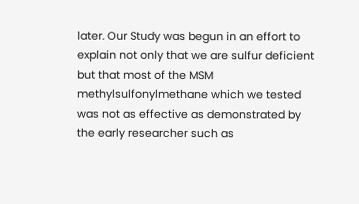later. Our Study was begun in an effort to explain not only that we are sulfur deficient but that most of the MSM methylsulfonylmethane which we tested was not as effective as demonstrated by the early researcher such as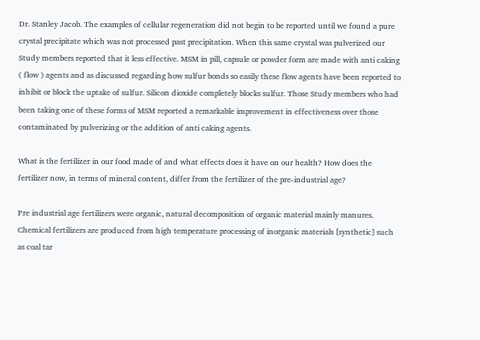Dr. Stanley Jacob. The examples of cellular regeneration did not begin to be reported until we found a pure crystal precipitate which was not processed past precipitation. When this same crystal was pulverized our Study members reported that it less effective. MSM in pill, capsule or powder form are made with anti caking ( flow ) agents and as discussed regarding how sulfur bonds so easily these flow agents have been reported to inhibit or block the uptake of sulfur. Silicon dioxide completely blocks sulfur. Those Study members who had been taking one of these forms of MSM reported a remarkable improvement in effectiveness over those contaminated by pulverizing or the addition of anti caking agents.

What is the fertilizer in our food made of and what effects does it have on our health? How does the fertilizer now, in terms of mineral content, differ from the fertilizer of the pre-industrial age?

Pre industrial age fertilizers were organic, natural decomposition of organic material mainly manures. Chemical fertilizers are produced from high temperature processing of inorganic materials [synthetic] such as coal tar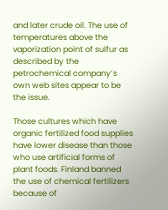and later crude oil. The use of temperatures above the vaporization point of sulfur as described by the petrochemical company’s own web sites appear to be the issue.

Those cultures which have organic fertilized food supplies have lower disease than those who use artificial forms of plant foods. Finland banned the use of chemical fertilizers because of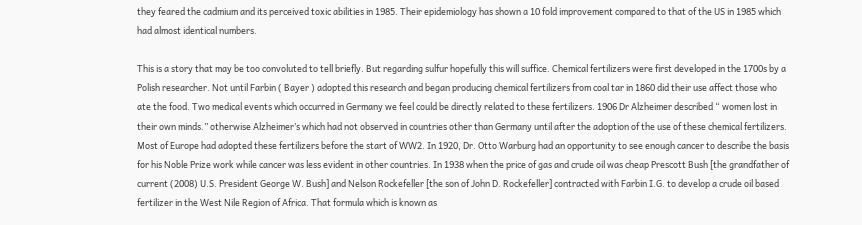they feared the cadmium and its perceived toxic abilities in 1985. Their epidemiology has shown a 10 fold improvement compared to that of the US in 1985 which had almost identical numbers.

This is a story that may be too convoluted to tell briefly. But regarding sulfur hopefully this will suffice. Chemical fertilizers were first developed in the 1700s by a Polish researcher. Not until Farbin ( Bayer ) adopted this research and began producing chemical fertilizers from coal tar in 1860 did their use affect those who ate the food. Two medical events which occurred in Germany we feel could be directly related to these fertilizers. 1906 Dr Alzheimer described “ women lost in their own minds.” otherwise Alzheimer’s which had not observed in countries other than Germany until after the adoption of the use of these chemical fertilizers. Most of Europe had adopted these fertilizers before the start of WW2. In 1920, Dr. Otto Warburg had an opportunity to see enough cancer to describe the basis for his Noble Prize work while cancer was less evident in other countries. In 1938 when the price of gas and crude oil was cheap Prescott Bush [the grandfather of current (2008) U.S. President George W. Bush] and Nelson Rockefeller [the son of John D. Rockefeller] contracted with Farbin I.G. to develop a crude oil based fertilizer in the West Nile Region of Africa. That formula which is known as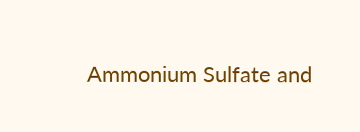Ammonium Sulfate and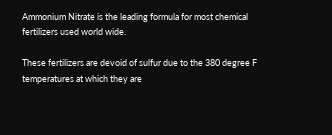Ammonium Nitrate is the leading formula for most chemical fertilizers used world wide.

These fertilizers are devoid of sulfur due to the 380 degree F temperatures at which they are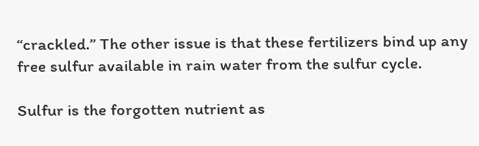“crackled.” The other issue is that these fertilizers bind up any free sulfur available in rain water from the sulfur cycle.

Sulfur is the forgotten nutrient as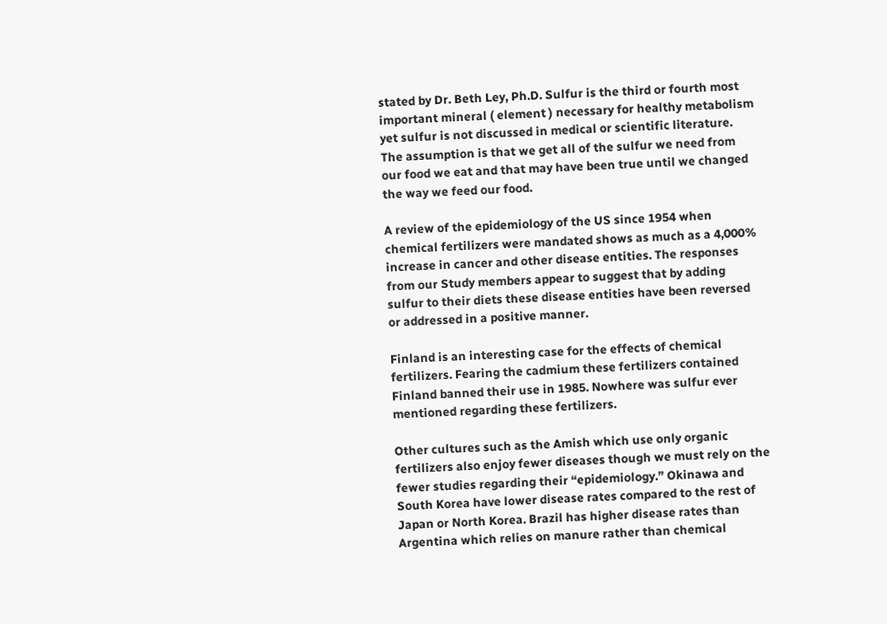stated by Dr. Beth Ley, Ph.D. Sulfur is the third or fourth most important mineral ( element ) necessary for healthy metabolism yet sulfur is not discussed in medical or scientific literature. The assumption is that we get all of the sulfur we need from our food we eat and that may have been true until we changed the way we feed our food.

A review of the epidemiology of the US since 1954 when chemical fertilizers were mandated shows as much as a 4,000% increase in cancer and other disease entities. The responses from our Study members appear to suggest that by adding sulfur to their diets these disease entities have been reversed or addressed in a positive manner.

Finland is an interesting case for the effects of chemical fertilizers. Fearing the cadmium these fertilizers contained Finland banned their use in 1985. Nowhere was sulfur ever mentioned regarding these fertilizers.

Other cultures such as the Amish which use only organic fertilizers also enjoy fewer diseases though we must rely on the fewer studies regarding their “epidemiology.” Okinawa and South Korea have lower disease rates compared to the rest of Japan or North Korea. Brazil has higher disease rates than Argentina which relies on manure rather than chemical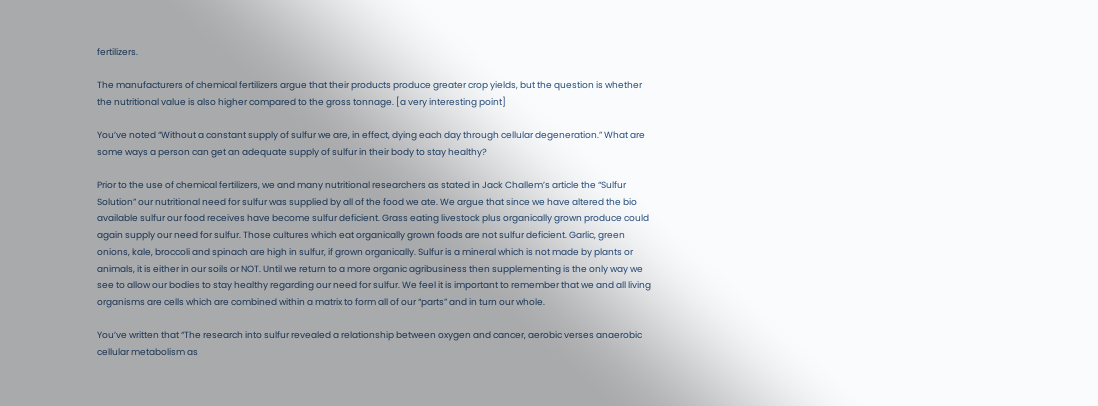fertilizers.

The manufacturers of chemical fertilizers argue that their products produce greater crop yields, but the question is whether the nutritional value is also higher compared to the gross tonnage. [a very interesting point]

You’ve noted “Without a constant supply of sulfur we are, in effect, dying each day through cellular degeneration.” What are some ways a person can get an adequate supply of sulfur in their body to stay healthy?

Prior to the use of chemical fertilizers, we and many nutritional researchers as stated in Jack Challem’s article the “Sulfur Solution” our nutritional need for sulfur was supplied by all of the food we ate. We argue that since we have altered the bio available sulfur our food receives have become sulfur deficient. Grass eating livestock plus organically grown produce could again supply our need for sulfur. Those cultures which eat organically grown foods are not sulfur deficient. Garlic, green onions, kale, broccoli and spinach are high in sulfur, if grown organically. Sulfur is a mineral which is not made by plants or animals, it is either in our soils or NOT. Until we return to a more organic agribusiness then supplementing is the only way we see to allow our bodies to stay healthy regarding our need for sulfur. We feel it is important to remember that we and all living organisms are cells which are combined within a matrix to form all of our “parts” and in turn our whole.

You’ve written that “The research into sulfur revealed a relationship between oxygen and cancer, aerobic verses anaerobic cellular metabolism as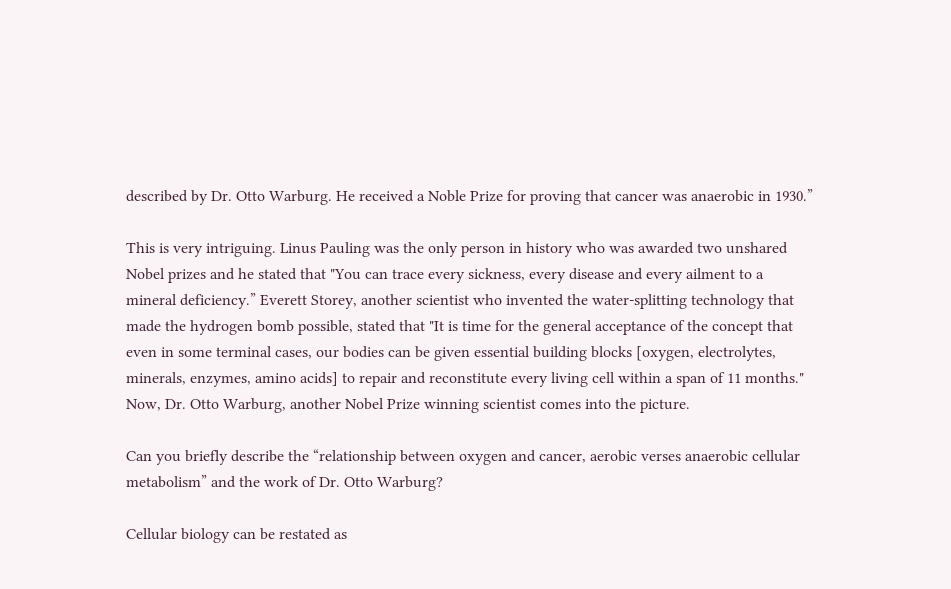described by Dr. Otto Warburg. He received a Noble Prize for proving that cancer was anaerobic in 1930.”

This is very intriguing. Linus Pauling was the only person in history who was awarded two unshared Nobel prizes and he stated that "You can trace every sickness, every disease and every ailment to a mineral deficiency.” Everett Storey, another scientist who invented the water-splitting technology that made the hydrogen bomb possible, stated that "It is time for the general acceptance of the concept that even in some terminal cases, our bodies can be given essential building blocks [oxygen, electrolytes, minerals, enzymes, amino acids] to repair and reconstitute every living cell within a span of 11 months." Now, Dr. Otto Warburg, another Nobel Prize winning scientist comes into the picture.

Can you briefly describe the “relationship between oxygen and cancer, aerobic verses anaerobic cellular metabolism” and the work of Dr. Otto Warburg?

Cellular biology can be restated as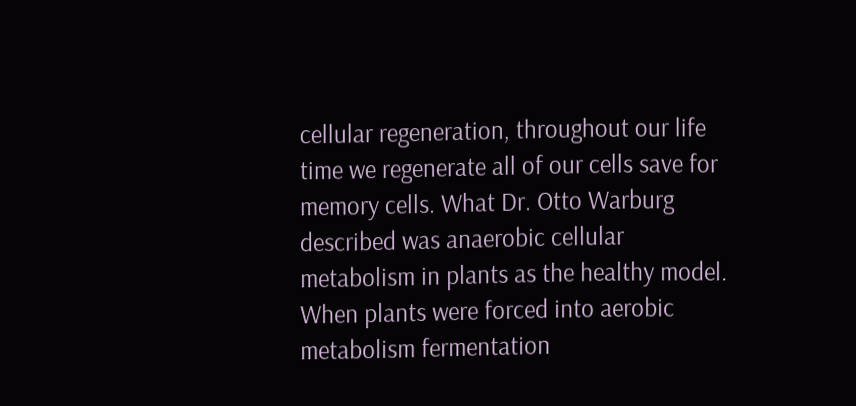cellular regeneration, throughout our life time we regenerate all of our cells save for memory cells. What Dr. Otto Warburg described was anaerobic cellular metabolism in plants as the healthy model. When plants were forced into aerobic metabolism fermentation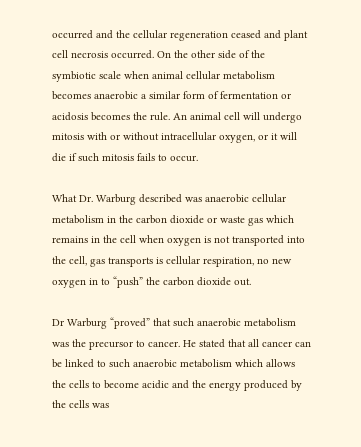occurred and the cellular regeneration ceased and plant cell necrosis occurred. On the other side of the symbiotic scale when animal cellular metabolism becomes anaerobic a similar form of fermentation or acidosis becomes the rule. An animal cell will undergo mitosis with or without intracellular oxygen, or it will die if such mitosis fails to occur.

What Dr. Warburg described was anaerobic cellular metabolism in the carbon dioxide or waste gas which remains in the cell when oxygen is not transported into the cell, gas transports is cellular respiration, no new oxygen in to “push” the carbon dioxide out.

Dr Warburg “proved” that such anaerobic metabolism was the precursor to cancer. He stated that all cancer can be linked to such anaerobic metabolism which allows the cells to become acidic and the energy produced by the cells was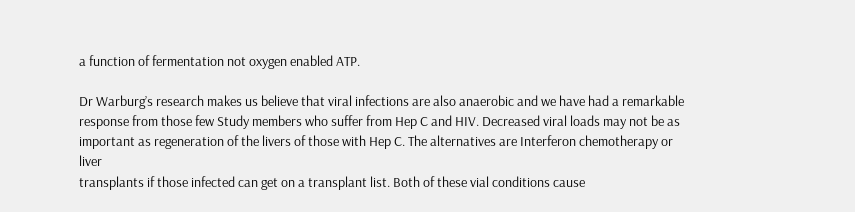a function of fermentation not oxygen enabled ATP.

Dr Warburg’s research makes us believe that viral infections are also anaerobic and we have had a remarkable response from those few Study members who suffer from Hep C and HIV. Decreased viral loads may not be as important as regeneration of the livers of those with Hep C. The alternatives are Interferon chemotherapy or liver
transplants if those infected can get on a transplant list. Both of these vial conditions cause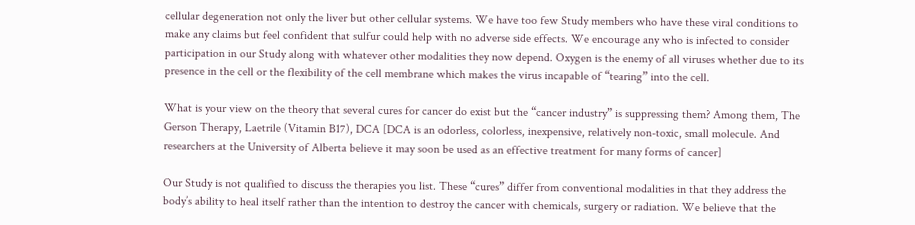cellular degeneration not only the liver but other cellular systems. We have too few Study members who have these viral conditions to make any claims but feel confident that sulfur could help with no adverse side effects. We encourage any who is infected to consider participation in our Study along with whatever other modalities they now depend. Oxygen is the enemy of all viruses whether due to its presence in the cell or the flexibility of the cell membrane which makes the virus incapable of “tearing” into the cell.

What is your view on the theory that several cures for cancer do exist but the “cancer industry” is suppressing them? Among them, The Gerson Therapy, Laetrile (Vitamin B17), DCA [DCA is an odorless, colorless, inexpensive, relatively non-toxic, small molecule. And researchers at the University of Alberta believe it may soon be used as an effective treatment for many forms of cancer]

Our Study is not qualified to discuss the therapies you list. These “cures” differ from conventional modalities in that they address the body’s ability to heal itself rather than the intention to destroy the cancer with chemicals, surgery or radiation. We believe that the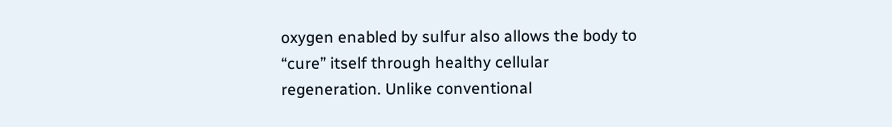oxygen enabled by sulfur also allows the body to “cure” itself through healthy cellular regeneration. Unlike conventional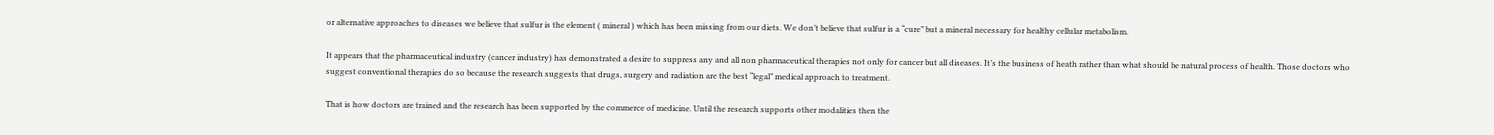or alternative approaches to diseases we believe that sulfur is the element ( mineral ) which has been missing from our diets. We don’t believe that sulfur is a “cure” but a mineral necessary for healthy cellular metabolism.

It appears that the pharmaceutical industry (cancer industry) has demonstrated a desire to suppress any and all non pharmaceutical therapies not only for cancer but all diseases. It’s the business of heath rather than what should be natural process of health. Those doctors who suggest conventional therapies do so because the research suggests that drugs, surgery and radiation are the best “legal” medical approach to treatment.

That is how doctors are trained and the research has been supported by the commerce of medicine. Until the research supports other modalities then the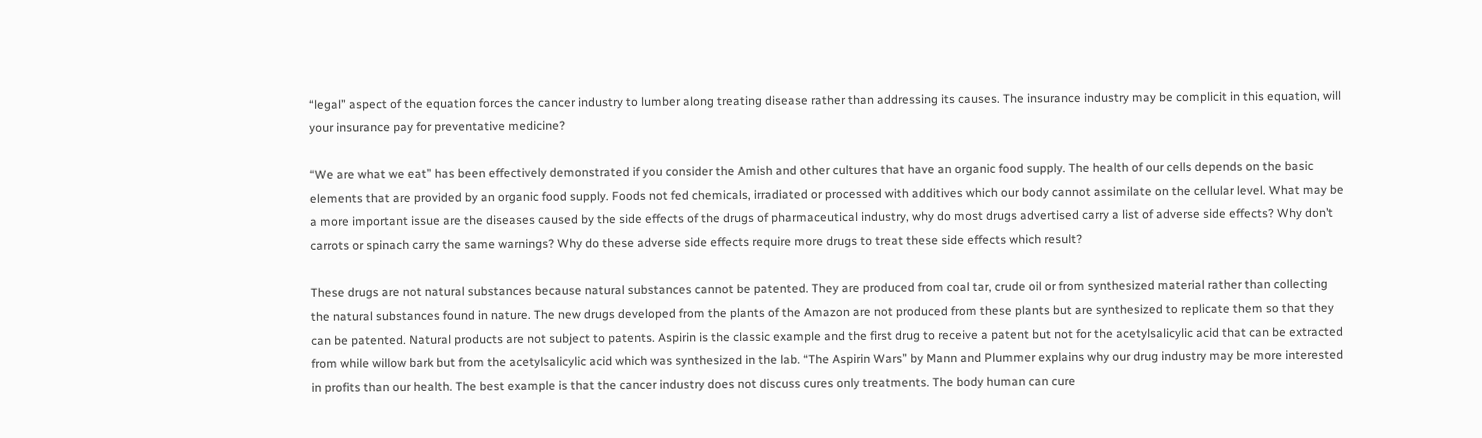“legal” aspect of the equation forces the cancer industry to lumber along treating disease rather than addressing its causes. The insurance industry may be complicit in this equation, will your insurance pay for preventative medicine?

“We are what we eat” has been effectively demonstrated if you consider the Amish and other cultures that have an organic food supply. The health of our cells depends on the basic elements that are provided by an organic food supply. Foods not fed chemicals, irradiated or processed with additives which our body cannot assimilate on the cellular level. What may be a more important issue are the diseases caused by the side effects of the drugs of pharmaceutical industry, why do most drugs advertised carry a list of adverse side effects? Why don’t carrots or spinach carry the same warnings? Why do these adverse side effects require more drugs to treat these side effects which result?

These drugs are not natural substances because natural substances cannot be patented. They are produced from coal tar, crude oil or from synthesized material rather than collecting the natural substances found in nature. The new drugs developed from the plants of the Amazon are not produced from these plants but are synthesized to replicate them so that they can be patented. Natural products are not subject to patents. Aspirin is the classic example and the first drug to receive a patent but not for the acetylsalicylic acid that can be extracted from while willow bark but from the acetylsalicylic acid which was synthesized in the lab. “The Aspirin Wars” by Mann and Plummer explains why our drug industry may be more interested in profits than our health. The best example is that the cancer industry does not discuss cures only treatments. The body human can cure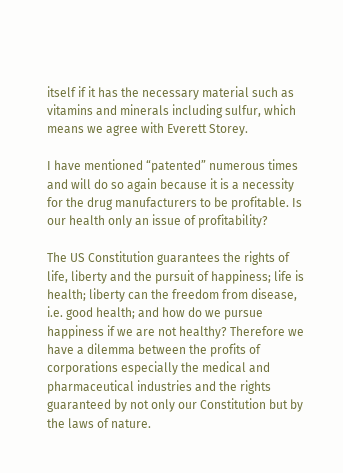itself if it has the necessary material such as vitamins and minerals including sulfur, which means we agree with Everett Storey.

I have mentioned “patented” numerous times and will do so again because it is a necessity for the drug manufacturers to be profitable. Is our health only an issue of profitability?

The US Constitution guarantees the rights of life, liberty and the pursuit of happiness; life is health; liberty can the freedom from disease, i.e. good health; and how do we pursue happiness if we are not healthy? Therefore we have a dilemma between the profits of corporations especially the medical and pharmaceutical industries and the rights guaranteed by not only our Constitution but by the laws of nature.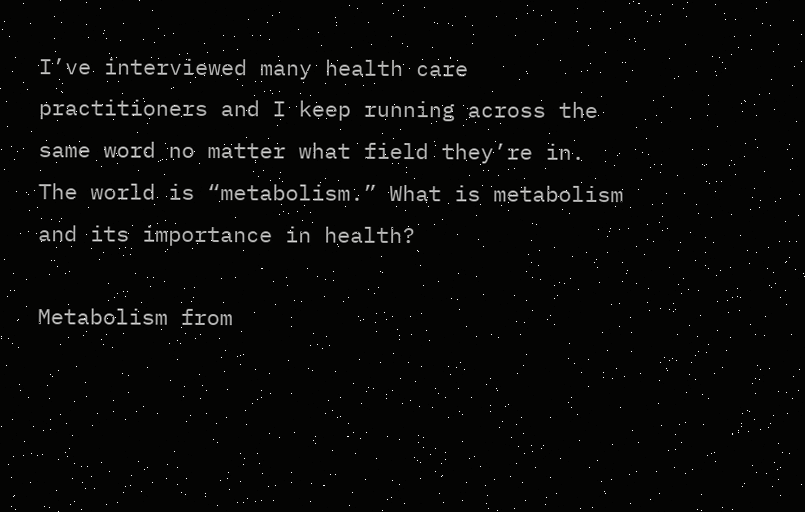I’ve interviewed many health care practitioners and I keep running across the same word no matter what field they’re in. The world is “metabolism.” What is metabolism and its importance in health?

Metabolism from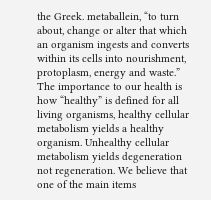the Greek. metaballein, “to turn about, change or alter that which an organism ingests and converts within its cells into nourishment, protoplasm, energy and waste.” The importance to our health is how “healthy” is defined for all living organisms, healthy cellular metabolism yields a healthy organism. Unhealthy cellular metabolism yields degeneration not regeneration. We believe that one of the main items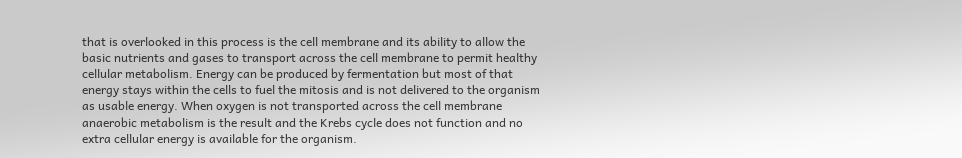that is overlooked in this process is the cell membrane and its ability to allow the basic nutrients and gases to transport across the cell membrane to permit healthy cellular metabolism. Energy can be produced by fermentation but most of that energy stays within the cells to fuel the mitosis and is not delivered to the organism as usable energy. When oxygen is not transported across the cell membrane anaerobic metabolism is the result and the Krebs cycle does not function and no extra cellular energy is available for the organism.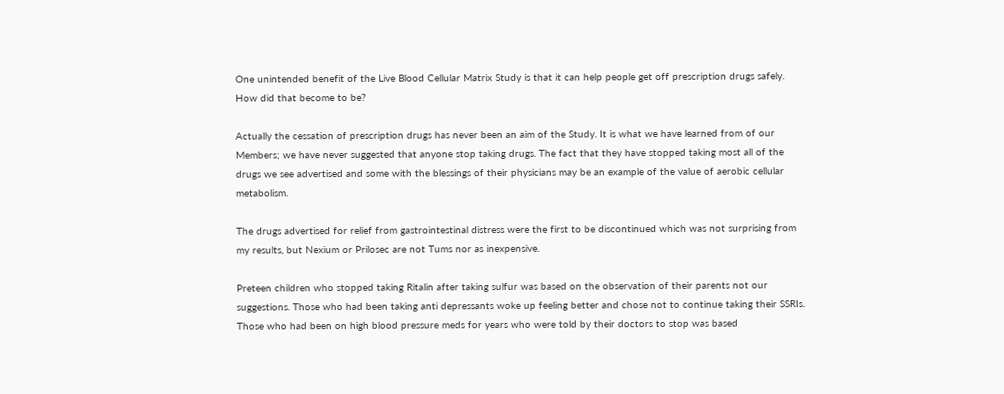One unintended benefit of the Live Blood Cellular Matrix Study is that it can help people get off prescription drugs safely. How did that become to be?

Actually the cessation of prescription drugs has never been an aim of the Study. It is what we have learned from of our Members; we have never suggested that anyone stop taking drugs. The fact that they have stopped taking most all of the drugs we see advertised and some with the blessings of their physicians may be an example of the value of aerobic cellular metabolism.

The drugs advertised for relief from gastrointestinal distress were the first to be discontinued which was not surprising from my results, but Nexium or Prilosec are not Tums nor as inexpensive.

Preteen children who stopped taking Ritalin after taking sulfur was based on the observation of their parents not our suggestions. Those who had been taking anti depressants woke up feeling better and chose not to continue taking their SSRIs. Those who had been on high blood pressure meds for years who were told by their doctors to stop was based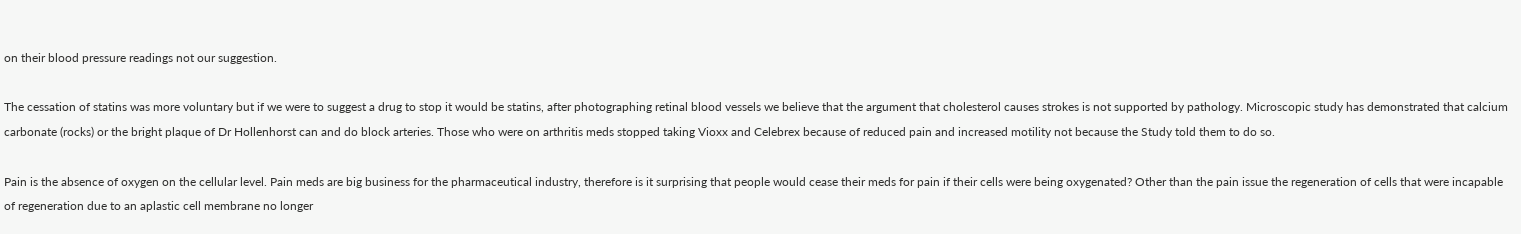on their blood pressure readings not our suggestion.

The cessation of statins was more voluntary but if we were to suggest a drug to stop it would be statins, after photographing retinal blood vessels we believe that the argument that cholesterol causes strokes is not supported by pathology. Microscopic study has demonstrated that calcium carbonate (rocks) or the bright plaque of Dr Hollenhorst can and do block arteries. Those who were on arthritis meds stopped taking Vioxx and Celebrex because of reduced pain and increased motility not because the Study told them to do so.

Pain is the absence of oxygen on the cellular level. Pain meds are big business for the pharmaceutical industry, therefore is it surprising that people would cease their meds for pain if their cells were being oxygenated? Other than the pain issue the regeneration of cells that were incapable of regeneration due to an aplastic cell membrane no longer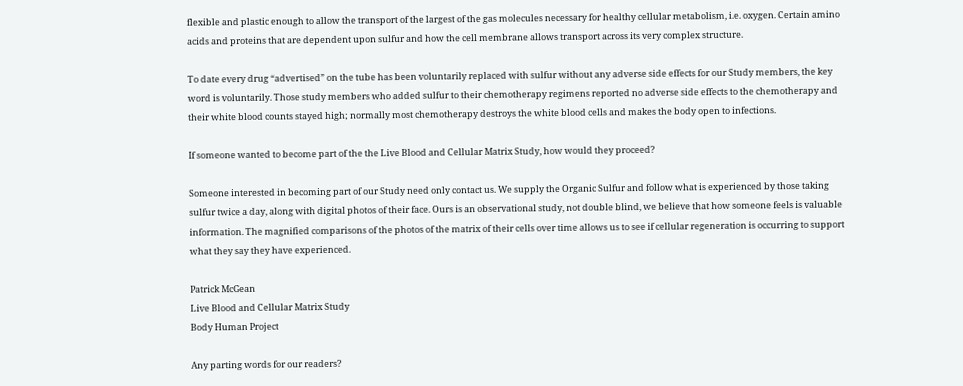flexible and plastic enough to allow the transport of the largest of the gas molecules necessary for healthy cellular metabolism, i.e. oxygen. Certain amino acids and proteins that are dependent upon sulfur and how the cell membrane allows transport across its very complex structure.

To date every drug “advertised” on the tube has been voluntarily replaced with sulfur without any adverse side effects for our Study members, the key word is voluntarily. Those study members who added sulfur to their chemotherapy regimens reported no adverse side effects to the chemotherapy and their white blood counts stayed high; normally most chemotherapy destroys the white blood cells and makes the body open to infections.

If someone wanted to become part of the the Live Blood and Cellular Matrix Study, how would they proceed?

Someone interested in becoming part of our Study need only contact us. We supply the Organic Sulfur and follow what is experienced by those taking sulfur twice a day, along with digital photos of their face. Ours is an observational study, not double blind, we believe that how someone feels is valuable information. The magnified comparisons of the photos of the matrix of their cells over time allows us to see if cellular regeneration is occurring to support what they say they have experienced.

Patrick McGean
Live Blood and Cellular Matrix Study
Body Human Project

Any parting words for our readers?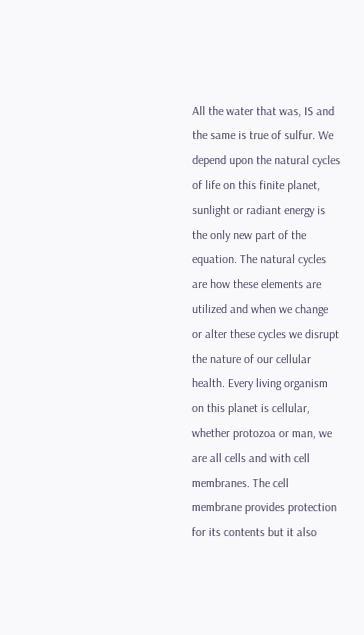All the water that was, IS and the same is true of sulfur. We depend upon the natural cycles of life on this finite planet, sunlight or radiant energy is the only new part of the equation. The natural cycles are how these elements are utilized and when we change or alter these cycles we disrupt the nature of our cellular health. Every living organism on this planet is cellular, whether protozoa or man, we are all cells and with cell membranes. The cell membrane provides protection for its contents but it also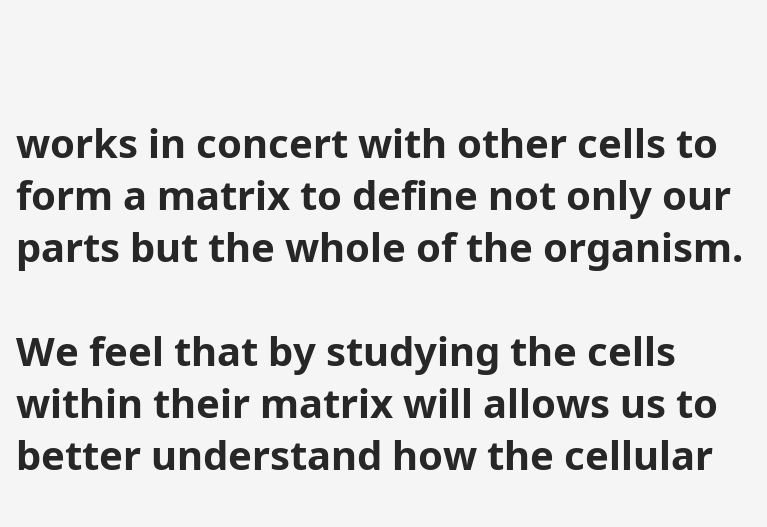works in concert with other cells to form a matrix to define not only our parts but the whole of the organism.

We feel that by studying the cells within their matrix will allows us to better understand how the cellular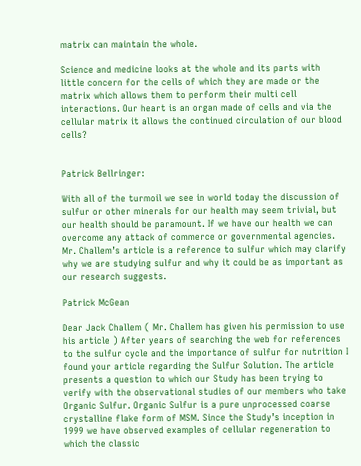matrix can maintain the whole.

Science and medicine looks at the whole and its parts with little concern for the cells of which they are made or the matrix which allows them to perform their multi cell interactions. Our heart is an organ made of cells and via the cellular matrix it allows the continued circulation of our blood cells?


Patrick Bellringer:

With all of the turmoil we see in world today the discussion of sulfur or other minerals for our health may seem trivial, but our health should be paramount. If we have our health we can overcome any attack of commerce or governmental agencies. Mr. Challem’s article is a reference to sulfur which may clarify why we are studying sulfur and why it could be as important as our research suggests.

Patrick McGean

Dear Jack Challem ( Mr. Challem has given his permission to use his article ) After years of searching the web for references to the sulfur cycle and the importance of sulfur for nutrition I found your article regarding the Sulfur Solution. The article presents a question to which our Study has been trying to verify with the observational studies of our members who take Organic Sulfur. Organic Sulfur is a pure unprocessed coarse crystalline flake form of MSM. Since the Study’s inception in 1999 we have observed examples of cellular regeneration to which the classic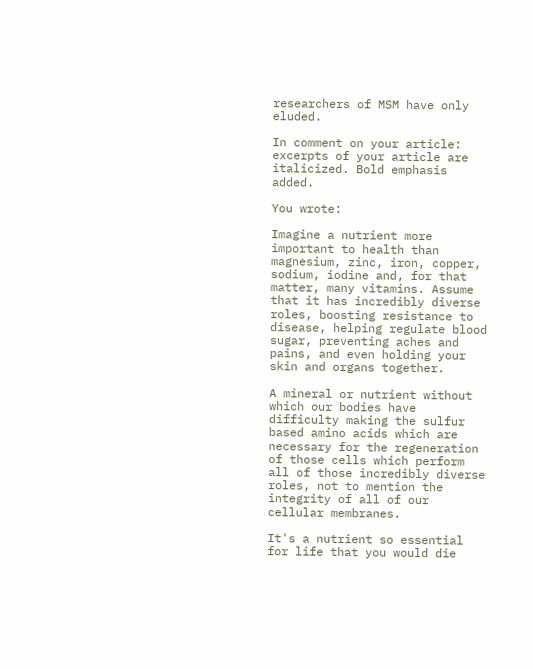researchers of MSM have only eluded.

In comment on your article:
excerpts of your article are italicized. Bold emphasis added.

You wrote:

Imagine a nutrient more important to health than magnesium, zinc, iron, copper, sodium, iodine and, for that matter, many vitamins. Assume that it has incredibly diverse roles, boosting resistance to disease, helping regulate blood sugar, preventing aches and pains, and even holding your skin and organs together.

A mineral or nutrient without which our bodies have difficulty making the sulfur based amino acids which are necessary for the regeneration of those cells which perform all of those incredibly diverse roles, not to mention the integrity of all of our cellular membranes.

It's a nutrient so essential for life that you would die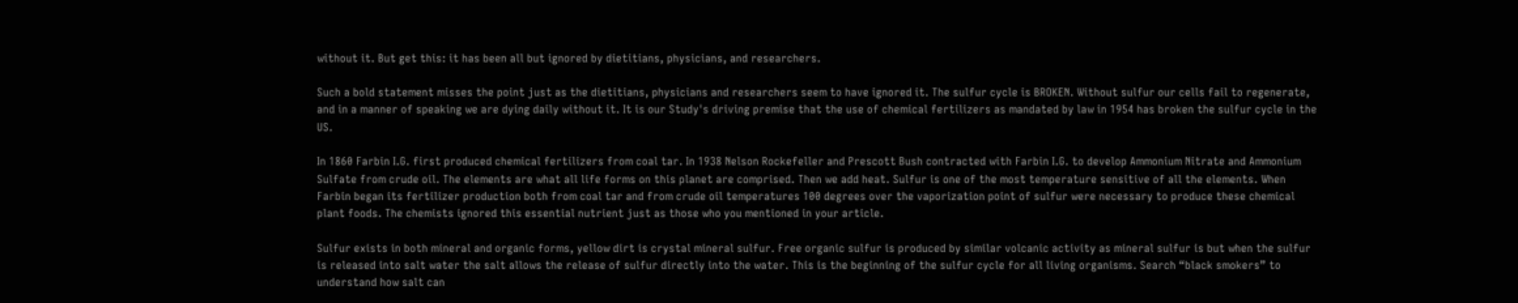without it. But get this: it has been all but ignored by dietitians, physicians, and researchers.

Such a bold statement misses the point just as the dietitians, physicians and researchers seem to have ignored it. The sulfur cycle is BROKEN. Without sulfur our cells fail to regenerate, and in a manner of speaking we are dying daily without it. It is our Study's driving premise that the use of chemical fertilizers as mandated by law in 1954 has broken the sulfur cycle in the US.

In 1860 Farbin I.G. first produced chemical fertilizers from coal tar. In 1938 Nelson Rockefeller and Prescott Bush contracted with Farbin I.G. to develop Ammonium Nitrate and Ammonium Sulfate from crude oil. The elements are what all life forms on this planet are comprised. Then we add heat. Sulfur is one of the most temperature sensitive of all the elements. When Farbin began its fertilizer production both from coal tar and from crude oil temperatures 100 degrees over the vaporization point of sulfur were necessary to produce these chemical plant foods. The chemists ignored this essential nutrient just as those who you mentioned in your article.

Sulfur exists in both mineral and organic forms, yellow dirt is crystal mineral sulfur. Free organic sulfur is produced by similar volcanic activity as mineral sulfur is but when the sulfur is released into salt water the salt allows the release of sulfur directly into the water. This is the beginning of the sulfur cycle for all living organisms. Search “black smokers” to understand how salt can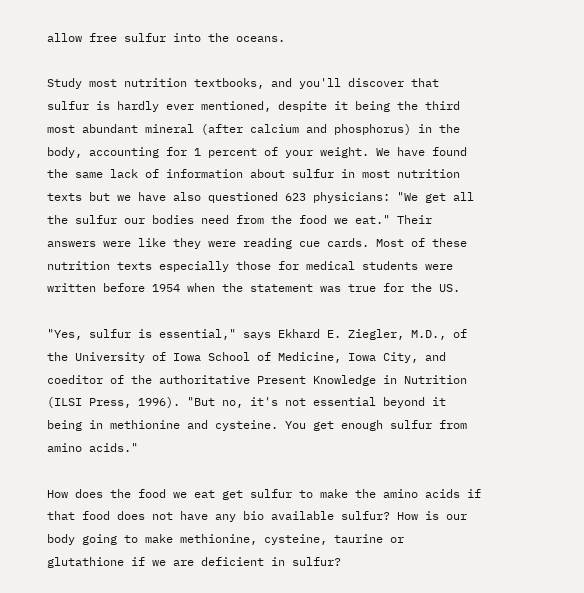allow free sulfur into the oceans.

Study most nutrition textbooks, and you'll discover that sulfur is hardly ever mentioned, despite it being the third most abundant mineral (after calcium and phosphorus) in the body, accounting for 1 percent of your weight. We have found the same lack of information about sulfur in most nutrition texts but we have also questioned 623 physicians: "We get all the sulfur our bodies need from the food we eat." Their answers were like they were reading cue cards. Most of these nutrition texts especially those for medical students were written before 1954 when the statement was true for the US.

"Yes, sulfur is essential," says Ekhard E. Ziegler, M.D., of the University of Iowa School of Medicine, Iowa City, and coeditor of the authoritative Present Knowledge in Nutrition (ILSI Press, 1996). "But no, it's not essential beyond it being in methionine and cysteine. You get enough sulfur from amino acids."

How does the food we eat get sulfur to make the amino acids if that food does not have any bio available sulfur? How is our body going to make methionine, cysteine, taurine or glutathione if we are deficient in sulfur?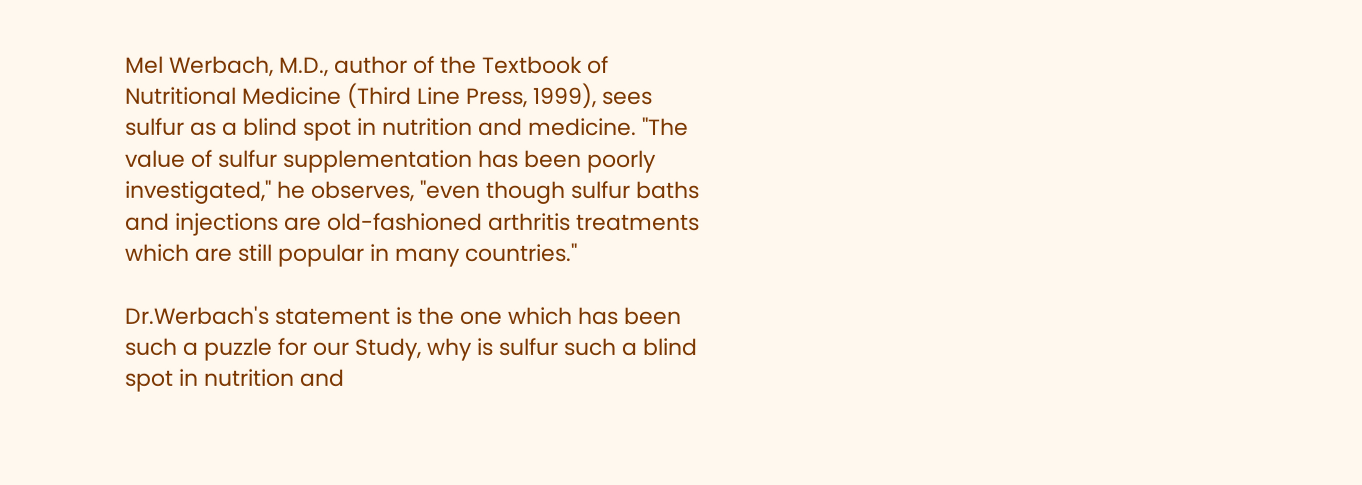Mel Werbach, M.D., author of the Textbook of Nutritional Medicine (Third Line Press, 1999), sees sulfur as a blind spot in nutrition and medicine. "The value of sulfur supplementation has been poorly investigated," he observes, "even though sulfur baths and injections are old-fashioned arthritis treatments which are still popular in many countries."

Dr.Werbach's statement is the one which has been such a puzzle for our Study, why is sulfur such a blind spot in nutrition and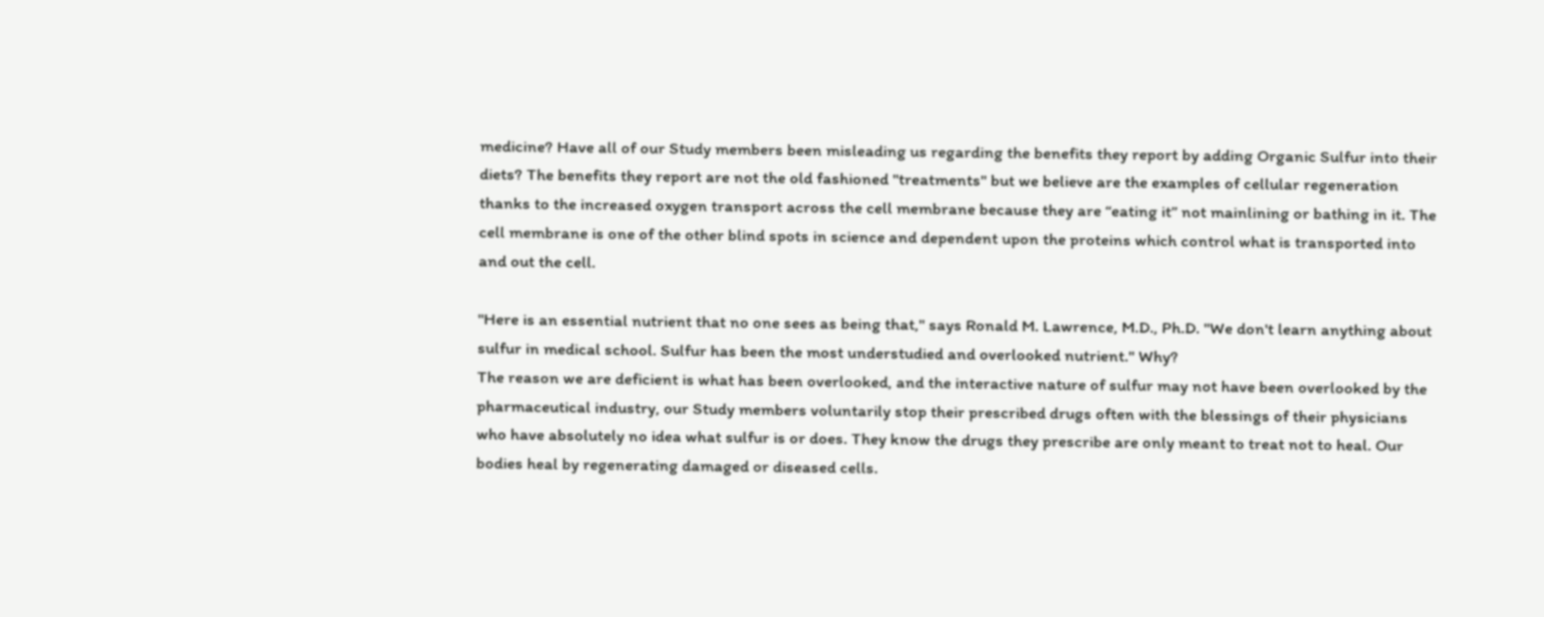medicine? Have all of our Study members been misleading us regarding the benefits they report by adding Organic Sulfur into their diets? The benefits they report are not the old fashioned "treatments" but we believe are the examples of cellular regeneration thanks to the increased oxygen transport across the cell membrane because they are “eating it” not mainlining or bathing in it. The cell membrane is one of the other blind spots in science and dependent upon the proteins which control what is transported into and out the cell.

"Here is an essential nutrient that no one sees as being that," says Ronald M. Lawrence, M.D., Ph.D. "We don't learn anything about sulfur in medical school. Sulfur has been the most understudied and overlooked nutrient." Why?
The reason we are deficient is what has been overlooked, and the interactive nature of sulfur may not have been overlooked by the pharmaceutical industry, our Study members voluntarily stop their prescribed drugs often with the blessings of their physicians who have absolutely no idea what sulfur is or does. They know the drugs they prescribe are only meant to treat not to heal. Our bodies heal by regenerating damaged or diseased cells.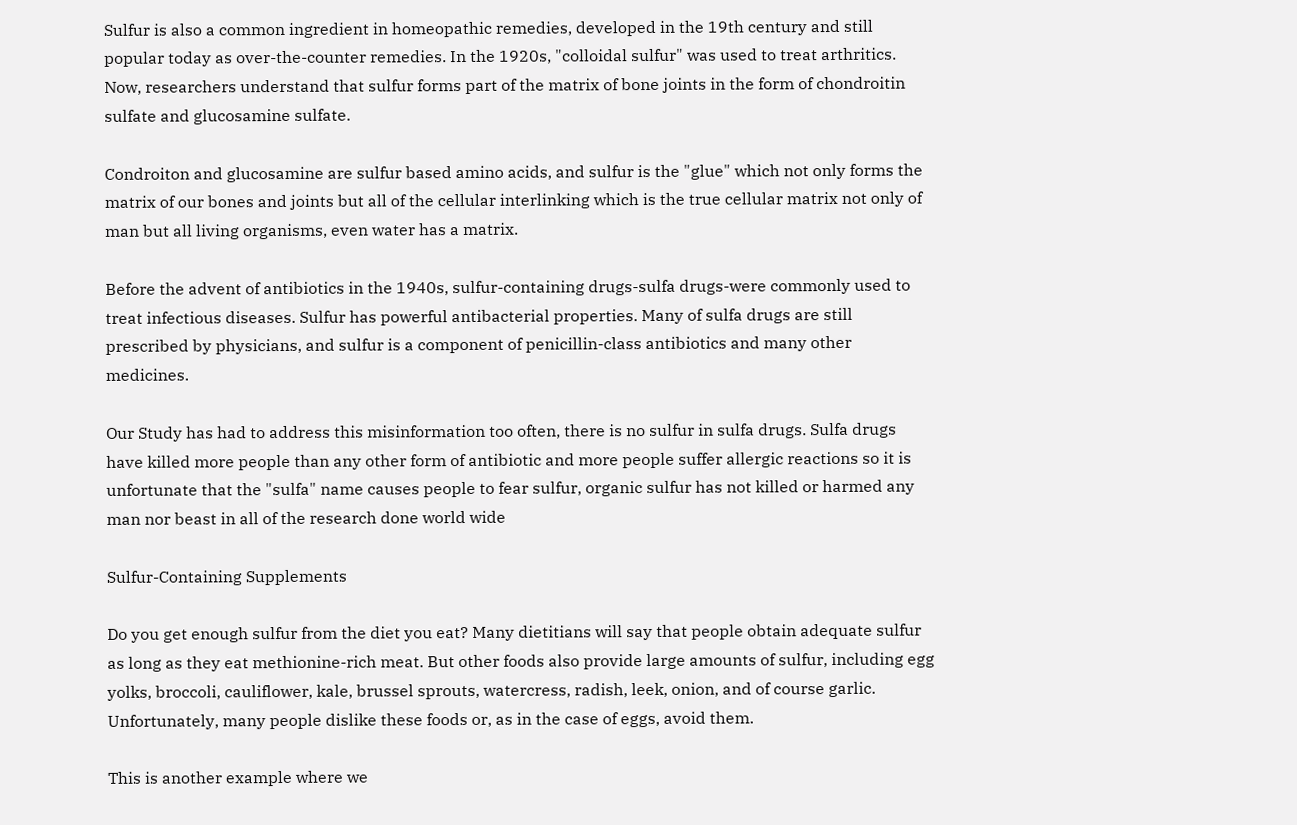Sulfur is also a common ingredient in homeopathic remedies, developed in the 19th century and still popular today as over-the-counter remedies. In the 1920s, "colloidal sulfur" was used to treat arthritics. Now, researchers understand that sulfur forms part of the matrix of bone joints in the form of chondroitin sulfate and glucosamine sulfate.

Condroiton and glucosamine are sulfur based amino acids, and sulfur is the "glue" which not only forms the matrix of our bones and joints but all of the cellular interlinking which is the true cellular matrix not only of man but all living organisms, even water has a matrix.

Before the advent of antibiotics in the 1940s, sulfur-containing drugs-sulfa drugs-were commonly used to treat infectious diseases. Sulfur has powerful antibacterial properties. Many of sulfa drugs are still prescribed by physicians, and sulfur is a component of penicillin-class antibiotics and many other medicines.

Our Study has had to address this misinformation too often, there is no sulfur in sulfa drugs. Sulfa drugs have killed more people than any other form of antibiotic and more people suffer allergic reactions so it is unfortunate that the "sulfa" name causes people to fear sulfur, organic sulfur has not killed or harmed any man nor beast in all of the research done world wide

Sulfur-Containing Supplements

Do you get enough sulfur from the diet you eat? Many dietitians will say that people obtain adequate sulfur as long as they eat methionine-rich meat. But other foods also provide large amounts of sulfur, including egg yolks, broccoli, cauliflower, kale, brussel sprouts, watercress, radish, leek, onion, and of course garlic. Unfortunately, many people dislike these foods or, as in the case of eggs, avoid them.

This is another example where we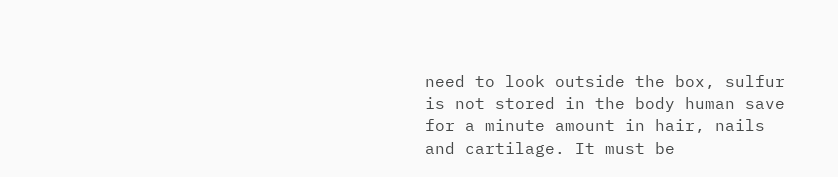need to look outside the box, sulfur is not stored in the body human save for a minute amount in hair, nails and cartilage. It must be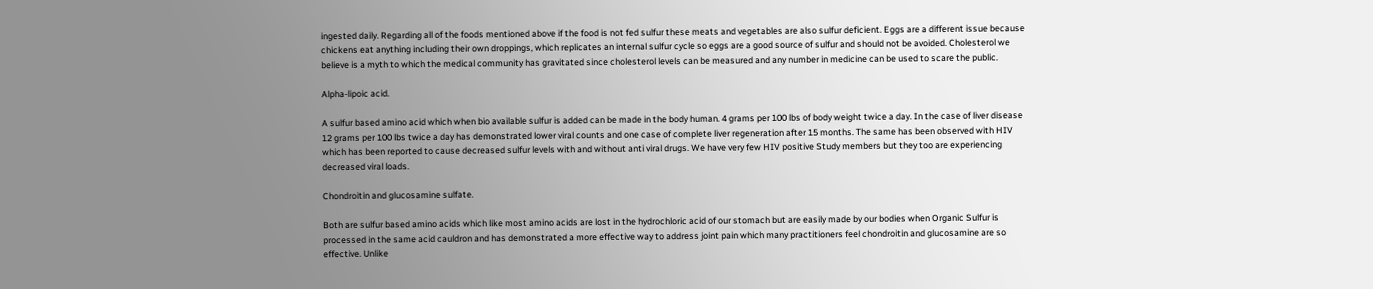ingested daily. Regarding all of the foods mentioned above if the food is not fed sulfur these meats and vegetables are also sulfur deficient. Eggs are a different issue because chickens eat anything including their own droppings, which replicates an internal sulfur cycle so eggs are a good source of sulfur and should not be avoided. Cholesterol we believe is a myth to which the medical community has gravitated since cholesterol levels can be measured and any number in medicine can be used to scare the public.

Alpha-lipoic acid.

A sulfur based amino acid which when bio available sulfur is added can be made in the body human. 4 grams per 100 lbs of body weight twice a day. In the case of liver disease 12 grams per 100 lbs twice a day has demonstrated lower viral counts and one case of complete liver regeneration after 15 months. The same has been observed with HIV which has been reported to cause decreased sulfur levels with and without anti viral drugs. We have very few HIV positive Study members but they too are experiencing decreased viral loads.

Chondroitin and glucosamine sulfate.

Both are sulfur based amino acids which like most amino acids are lost in the hydrochloric acid of our stomach but are easily made by our bodies when Organic Sulfur is processed in the same acid cauldron and has demonstrated a more effective way to address joint pain which many practitioners feel chondroitin and glucosamine are so effective. Unlike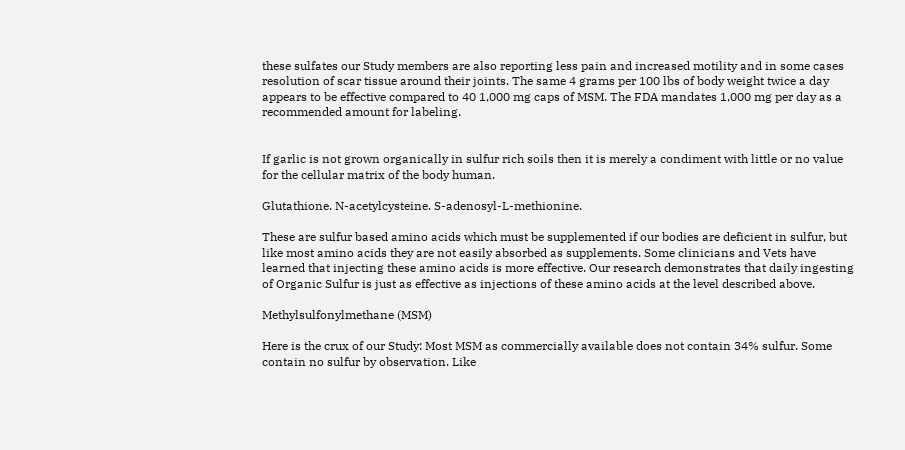these sulfates our Study members are also reporting less pain and increased motility and in some cases resolution of scar tissue around their joints. The same 4 grams per 100 lbs of body weight twice a day appears to be effective compared to 40 1,000 mg caps of MSM. The FDA mandates 1,000 mg per day as a recommended amount for labeling.


If garlic is not grown organically in sulfur rich soils then it is merely a condiment with little or no value for the cellular matrix of the body human.

Glutathione. N-acetylcysteine. S-adenosyl-L-methionine.

These are sulfur based amino acids which must be supplemented if our bodies are deficient in sulfur, but like most amino acids they are not easily absorbed as supplements. Some clinicians and Vets have learned that injecting these amino acids is more effective. Our research demonstrates that daily ingesting of Organic Sulfur is just as effective as injections of these amino acids at the level described above.

Methylsulfonylmethane (MSM)

Here is the crux of our Study: Most MSM as commercially available does not contain 34% sulfur. Some contain no sulfur by observation. Like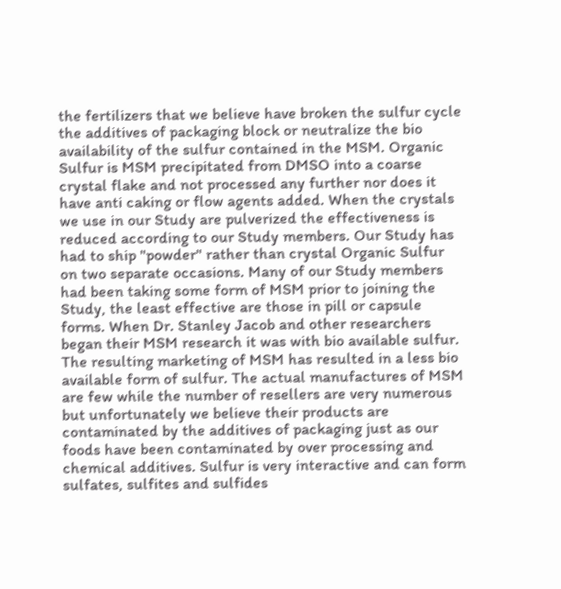the fertilizers that we believe have broken the sulfur cycle the additives of packaging block or neutralize the bio availability of the sulfur contained in the MSM. Organic Sulfur is MSM precipitated from DMSO into a coarse crystal flake and not processed any further nor does it have anti caking or flow agents added. When the crystals we use in our Study are pulverized the effectiveness is reduced according to our Study members. Our Study has had to ship "powder" rather than crystal Organic Sulfur on two separate occasions. Many of our Study members had been taking some form of MSM prior to joining the Study, the least effective are those in pill or capsule forms. When Dr. Stanley Jacob and other researchers began their MSM research it was with bio available sulfur. The resulting marketing of MSM has resulted in a less bio available form of sulfur. The actual manufactures of MSM are few while the number of resellers are very numerous but unfortunately we believe their products are contaminated by the additives of packaging just as our foods have been contaminated by over processing and chemical additives. Sulfur is very interactive and can form sulfates, sulfites and sulfides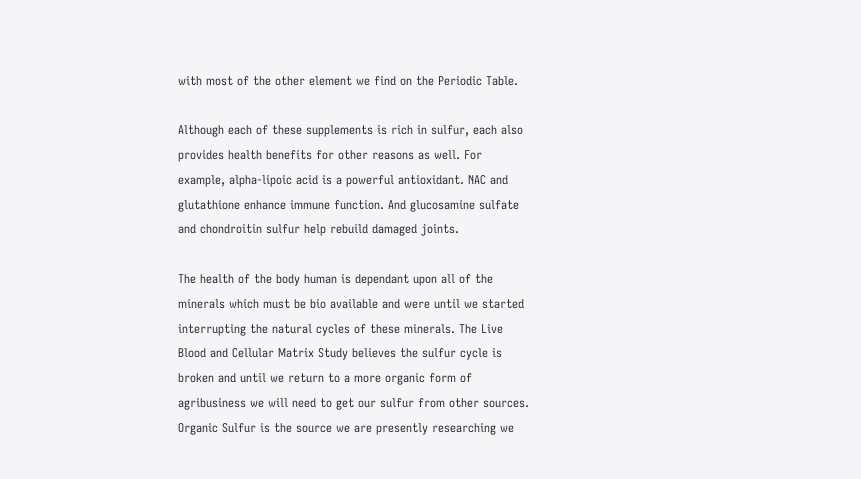with most of the other element we find on the Periodic Table.

Although each of these supplements is rich in sulfur, each also provides health benefits for other reasons as well. For example, alpha-lipoic acid is a powerful antioxidant. NAC and glutathione enhance immune function. And glucosamine sulfate and chondroitin sulfur help rebuild damaged joints.

The health of the body human is dependant upon all of the minerals which must be bio available and were until we started interrupting the natural cycles of these minerals. The Live Blood and Cellular Matrix Study believes the sulfur cycle is broken and until we return to a more organic form of agribusiness we will need to get our sulfur from other sources. Organic Sulfur is the source we are presently researching we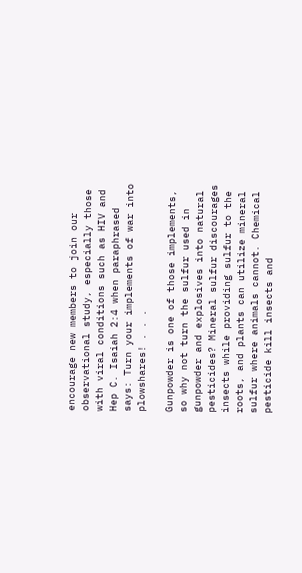encourage new members to join our observational study, especially those with viral conditions such as HIV and Hep C. Isaiah 2:4 when paraphrased says: Turn your implements of war into plowshares! . . .

Gunpowder is one of those implements, so why not turn the sulfur used in gunpowder and explosives into natural pesticides? Mineral sulfur discourages insects while providing sulfur to the roots, and plants can utilize mineral sulfur where animals cannot. Chemical pesticide kill insects and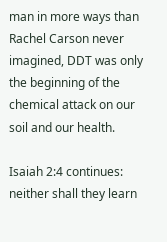man in more ways than Rachel Carson never imagined, DDT was only the beginning of the chemical attack on our soil and our health.

Isaiah 2:4 continues: neither shall they learn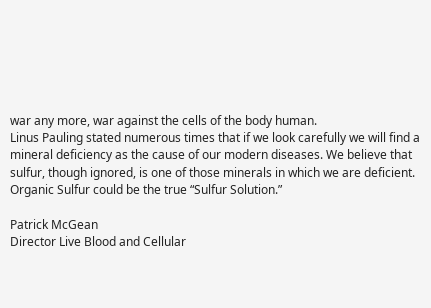war any more, war against the cells of the body human.
Linus Pauling stated numerous times that if we look carefully we will find a mineral deficiency as the cause of our modern diseases. We believe that sulfur, though ignored, is one of those minerals in which we are deficient. Organic Sulfur could be the true “Sulfur Solution.”

Patrick McGean
Director Live Blood and Cellular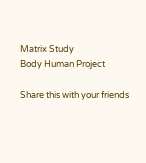Matrix Study
Body Human Project

Share this with your friends